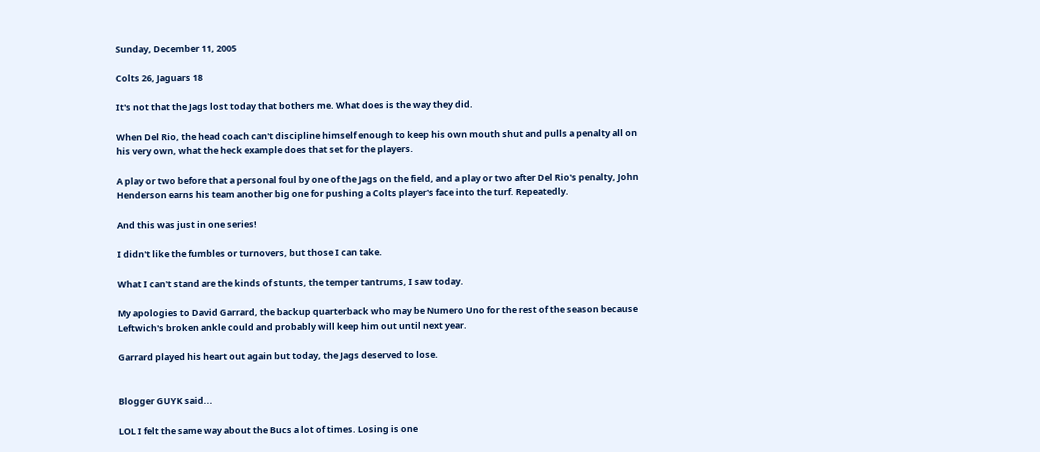Sunday, December 11, 2005

Colts 26, Jaguars 18

It's not that the Jags lost today that bothers me. What does is the way they did.

When Del Rio, the head coach can't discipline himself enough to keep his own mouth shut and pulls a penalty all on his very own, what the heck example does that set for the players.

A play or two before that a personal foul by one of the Jags on the field, and a play or two after Del Rio's penalty, John Henderson earns his team another big one for pushing a Colts player's face into the turf. Repeatedly.

And this was just in one series!

I didn't like the fumbles or turnovers, but those I can take.

What I can't stand are the kinds of stunts, the temper tantrums, I saw today.

My apologies to David Garrard, the backup quarterback who may be Numero Uno for the rest of the season because Leftwich's broken ankle could and probably will keep him out until next year.

Garrard played his heart out again but today, the Jags deserved to lose.


Blogger GUYK said...

LOL I felt the same way about the Bucs a lot of times. Losing is one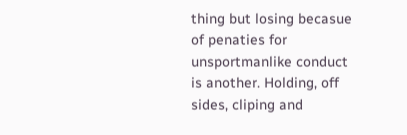thing but losing becasue of penaties for unsportmanlike conduct is another. Holding, off sides, cliping and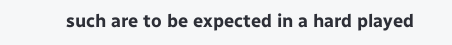such are to be expected in a hard played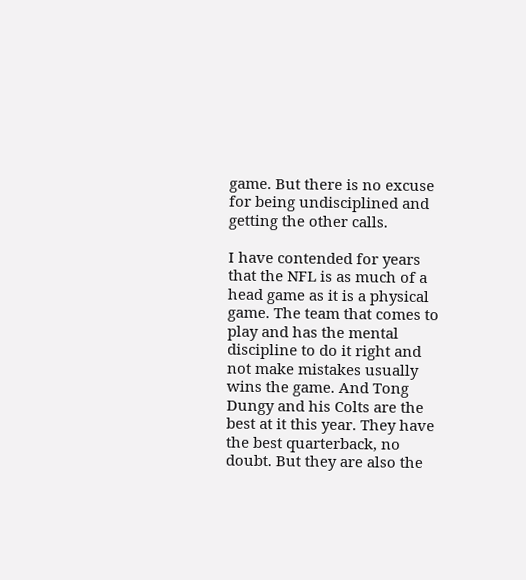game. But there is no excuse for being undisciplined and getting the other calls.

I have contended for years that the NFL is as much of a head game as it is a physical game. The team that comes to play and has the mental discipline to do it right and not make mistakes usually wins the game. And Tong Dungy and his Colts are the best at it this year. They have the best quarterback, no doubt. But they are also the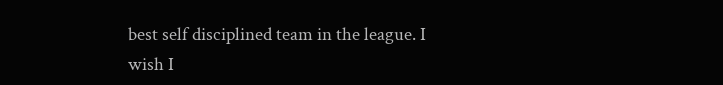best self disciplined team in the league. I wish I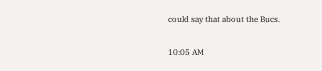could say that about the Bucs.

10:05 AM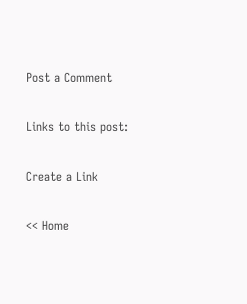Post a Comment

Links to this post:

Create a Link

<< Home